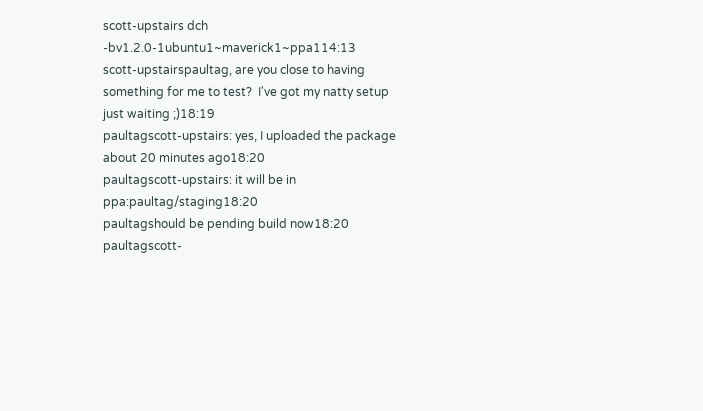scott-upstairs dch -bv1.2.0-1ubuntu1~maverick1~ppa114:13
scott-upstairspaultag, are you close to having something for me to test?  I've got my natty setup just waiting ;)18:19
paultagscott-upstairs: yes, I uploaded the package about 20 minutes ago18:20
paultagscott-upstairs: it will be in ppa:paultag/staging18:20
paultagshould be pending build now18:20
paultagscott-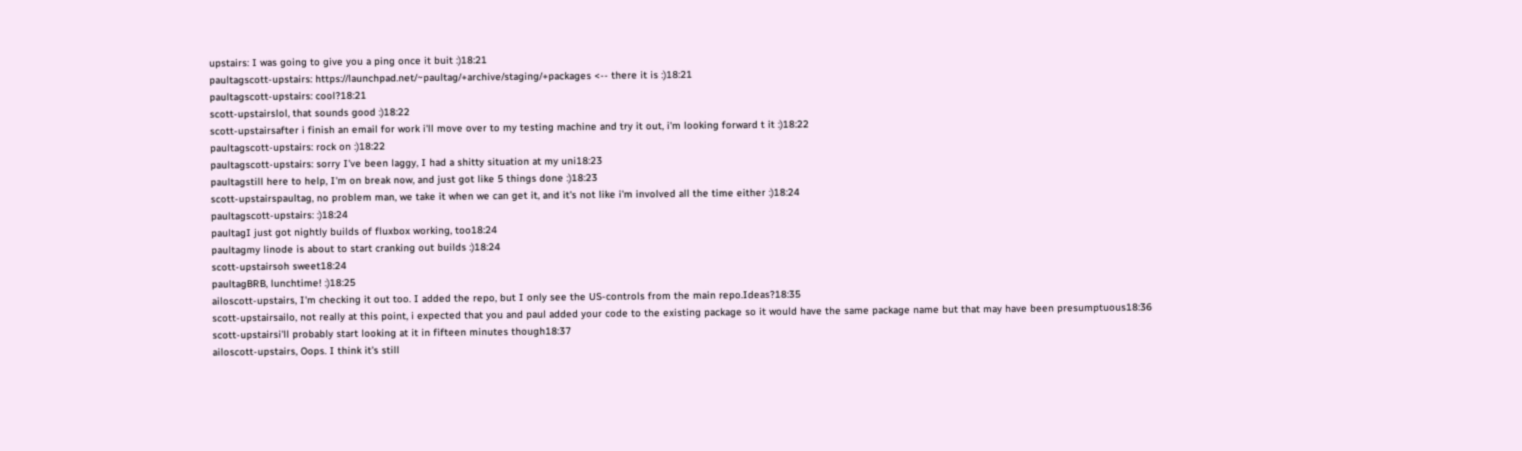upstairs: I was going to give you a ping once it buit :)18:21
paultagscott-upstairs: https://launchpad.net/~paultag/+archive/staging/+packages <-- there it is :)18:21
paultagscott-upstairs: cool?18:21
scott-upstairslol, that sounds good :)18:22
scott-upstairsafter i finish an email for work i'll move over to my testing machine and try it out, i'm looking forward t it :)18:22
paultagscott-upstairs: rock on :)18:22
paultagscott-upstairs: sorry I've been laggy, I had a shitty situation at my uni18:23
paultagstill here to help, I'm on break now, and just got like 5 things done :)18:23
scott-upstairspaultag, no problem man, we take it when we can get it, and it's not like i'm involved all the time either :)18:24
paultagscott-upstairs: :)18:24
paultagI just got nightly builds of fluxbox working, too18:24
paultagmy linode is about to start cranking out builds :)18:24
scott-upstairsoh sweet18:24
paultagBRB, lunchtime! :)18:25
ailoscott-upstairs, I'm checking it out too. I added the repo, but I only see the US-controls from the main repo.Ideas?18:35
scott-upstairsailo, not really at this point, i expected that you and paul added your code to the existing package so it would have the same package name but that may have been presumptuous18:36
scott-upstairsi'll probably start looking at it in fifteen minutes though18:37
ailoscott-upstairs, Oops. I think it's still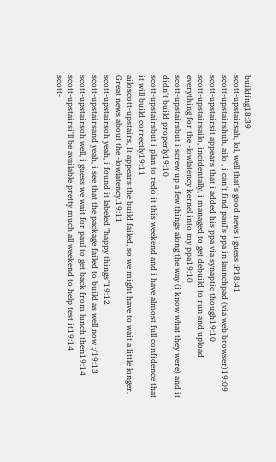building18:39
scott-upstairsah, lol, well that's good news i guess :P18:41
scott-upstairshuh, ailo , i can't find paul's ppa in launchpad (via web browser)19:09
scott-upstairsit appears that i added his ppa via synaptic though19:10
scott-upstairsailo, incidentally, i managed to get debuild to run and upload everything for the -lowlatency kernel into my ppa19:10
scott-upstairsbut i screw up a few things along the way (i know what they were) and it didn't build properly19:10
scott-upstairsbut i plan to redo it this weekend and i have almost full confidence that it will build correctly19:11
ailoscott-upstairs, It appears the build failed, so we might have to wait a little longer. Great news about the -lowlatency.19:11
scott-upstairsoh yeah, i found it labeled "happy things"19:12
scott-upstairsand yeah, i see that the package failed to build as well now :/19:13
scott-upstairsoh well, i guess we wait for paul to get back from lunch then19:14
scott-upstairsi'll be available pretty much all weekend to help test it19:14
scott-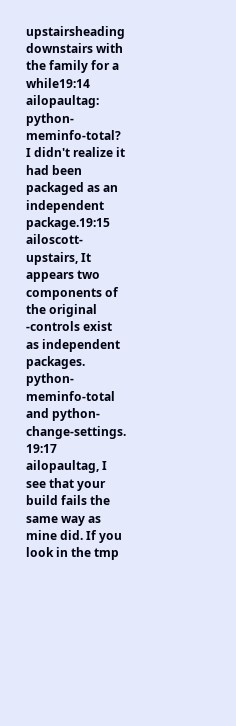upstairsheading downstairs with the family for a while19:14
ailopaultag: python-meminfo-total? I didn't realize it had been packaged as an independent package.19:15
ailoscott-upstairs, It appears two components of the original -controls exist as independent packages. python-meminfo-total and python-change-settings. 19:17
ailopaultag, I see that your build fails the same way as mine did. If you look in the tmp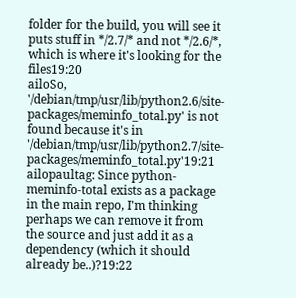folder for the build, you will see it puts stuff in */2.7/* and not */2.6/*, which is where it's looking for the files19:20
ailoSo, '/debian/tmp/usr/lib/python2.6/site-packages/meminfo_total.py' is not found because it's in '/debian/tmp/usr/lib/python2.7/site-packages/meminfo_total.py'19:21
ailopaultag: Since python-meminfo-total exists as a package in the main repo, I'm thinking perhaps we can remove it from the source and just add it as a dependency (which it should already be..)?19:22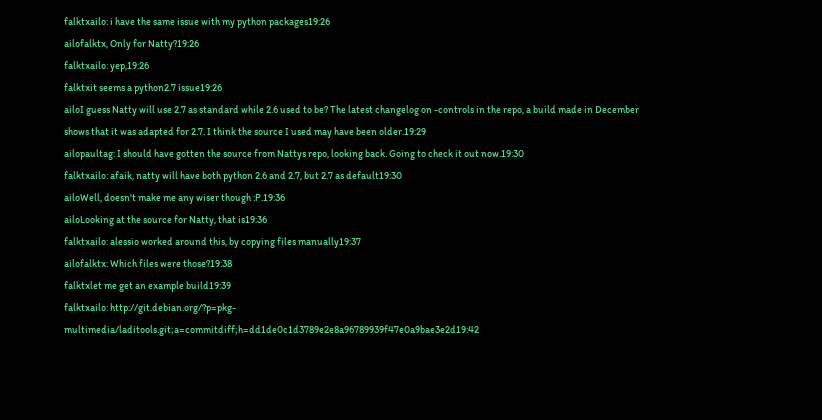falktxailo: i have the same issue with my python packages19:26
ailofalktx, Only for Natty?19:26
falktxailo: yep,19:26
falktxit seems a python2.7 issue19:26
ailoI guess Natty will use 2.7 as standard while 2.6 used to be? The latest changelog on -controls in the repo, a build made in December shows that it was adapted for 2.7. I think the source I used may have been older.19:29
ailopaultag: I should have gotten the source from Nattys repo, looking back. Going to check it out now.19:30
falktxailo: afaik, natty will have both python 2.6 and 2.7, but 2.7 as default19:30
ailoWell, doesn't make me any wiser though :P.19:36
ailoLooking at the source for Natty, that is19:36
falktxailo: alessio worked around this, by copying files manually19:37
ailofalktx: Which files were those?19:38
falktxlet me get an example build19:39
falktxailo: http://git.debian.org/?p=pkg-multimedia/laditools.git;a=commitdiff;h=dd1de0c1d3789e2e8a96789939f47e0a9bae3e2d19:42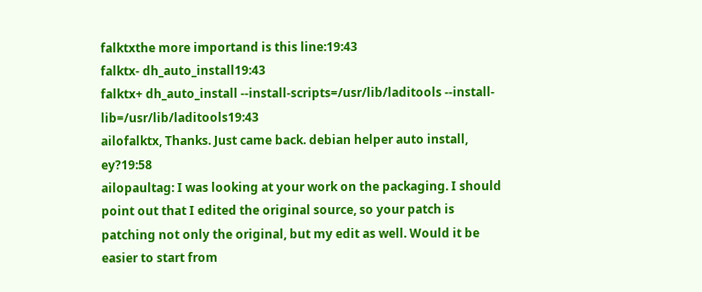falktxthe more importand is this line:19:43
falktx- dh_auto_install19:43
falktx+ dh_auto_install --install-scripts=/usr/lib/laditools --install-lib=/usr/lib/laditools19:43
ailofalktx, Thanks. Just came back. debian helper auto install, ey?19:58
ailopaultag: I was looking at your work on the packaging. I should point out that I edited the original source, so your patch is patching not only the original, but my edit as well. Would it be easier to start from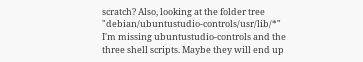scratch? Also, looking at the folder tree "debian/ubuntustudio-controls/usr/lib/*" I'm missing ubuntustudio-controls and the three shell scripts. Maybe they will end up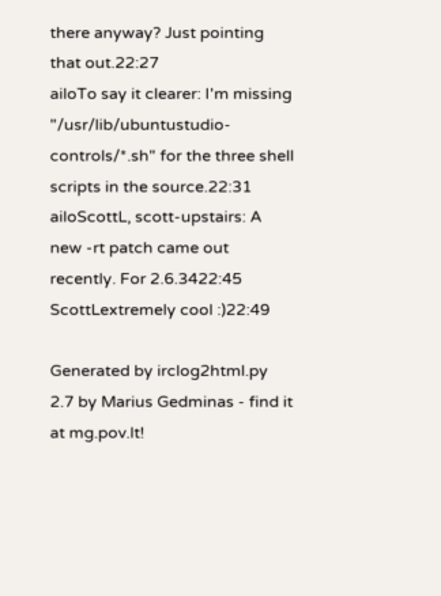there anyway? Just pointing that out.22:27
ailoTo say it clearer: I'm missing "/usr/lib/ubuntustudio-controls/*.sh" for the three shell scripts in the source.22:31
ailoScottL, scott-upstairs: A new -rt patch came out recently. For 2.6.3422:45
ScottLextremely cool :)22:49

Generated by irclog2html.py 2.7 by Marius Gedminas - find it at mg.pov.lt!